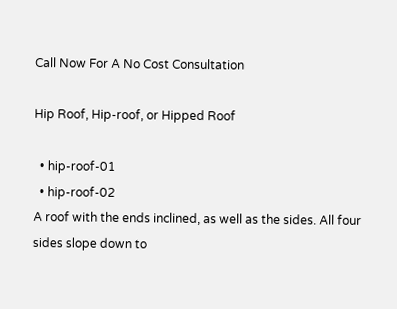Call Now For A No Cost Consultation

Hip Roof, Hip-roof, or Hipped Roof

  • hip-roof-01
  • hip-roof-02
A roof with the ends inclined, as well as the sides. All four sides slope down to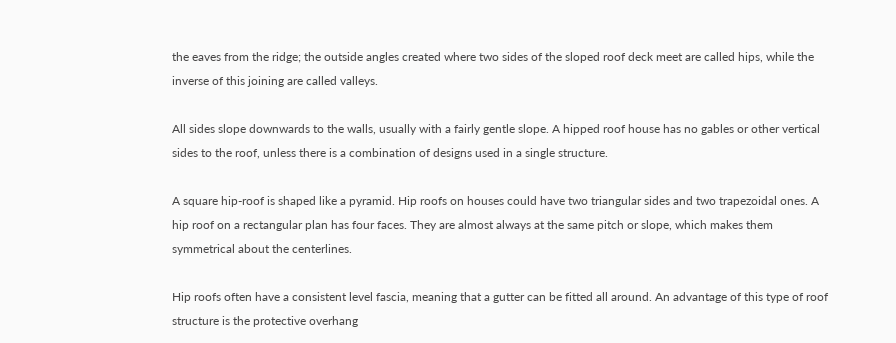the eaves from the ridge; the outside angles created where two sides of the sloped roof deck meet are called hips, while the inverse of this joining are called valleys.

All sides slope downwards to the walls, usually with a fairly gentle slope. A hipped roof house has no gables or other vertical sides to the roof, unless there is a combination of designs used in a single structure.

A square hip-roof is shaped like a pyramid. Hip roofs on houses could have two triangular sides and two trapezoidal ones. A hip roof on a rectangular plan has four faces. They are almost always at the same pitch or slope, which makes them symmetrical about the centerlines.

Hip roofs often have a consistent level fascia, meaning that a gutter can be fitted all around. An advantage of this type of roof structure is the protective overhang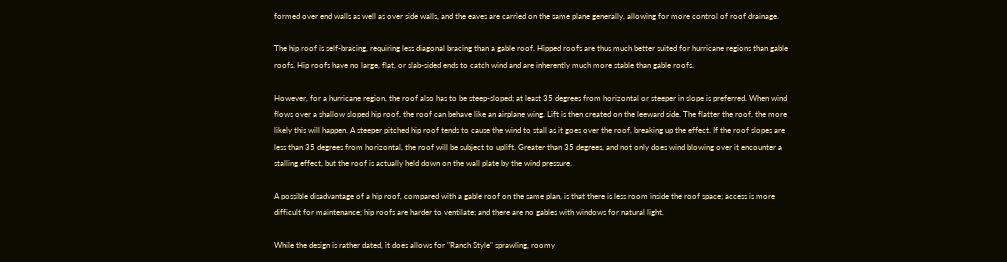formed over end walls as well as over side walls, and the eaves are carried on the same plane generally, allowing for more control of roof drainage.

The hip roof is self-bracing, requiring less diagonal bracing than a gable roof. Hipped roofs are thus much better suited for hurricane regions than gable roofs. Hip roofs have no large, flat, or slab-sided ends to catch wind and are inherently much more stable than gable roofs.

However, for a hurricane region, the roof also has to be steep-sloped; at least 35 degrees from horizontal or steeper in slope is preferred. When wind flows over a shallow sloped hip roof, the roof can behave like an airplane wing. Lift is then created on the leeward side. The flatter the roof, the more likely this will happen. A steeper pitched hip roof tends to cause the wind to stall as it goes over the roof, breaking up the effect. If the roof slopes are less than 35 degrees from horizontal, the roof will be subject to uplift. Greater than 35 degrees, and not only does wind blowing over it encounter a stalling effect, but the roof is actually held down on the wall plate by the wind pressure.

A possible disadvantage of a hip roof, compared with a gable roof on the same plan, is that there is less room inside the roof space; access is more difficult for maintenance; hip roofs are harder to ventilate; and there are no gables with windows for natural light.

While the design is rather dated, it does allows for "Ranch Style" sprawling, roomy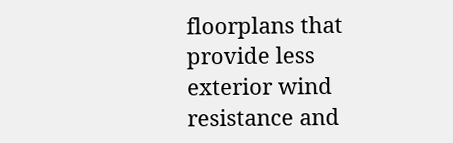floorplans that provide less exterior wind resistance and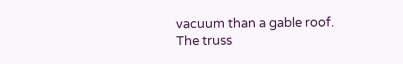vacuum than a gable roof. The truss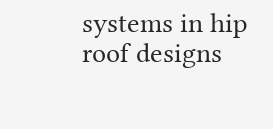systems in hip roof designs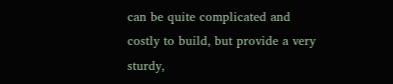can be quite complicated and costly to build, but provide a very sturdy,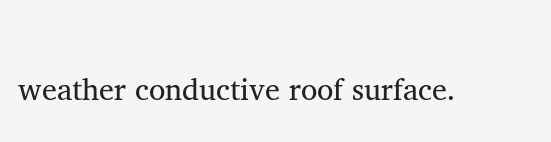weather conductive roof surface.